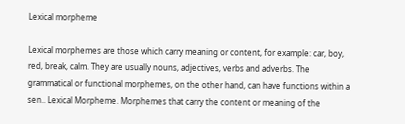Lexical morpheme

Lexical morphemes are those which carry meaning or content, for example: car, boy, red, break, calm. They are usually nouns, adjectives, verbs and adverbs. The grammatical or functional morphemes, on the other hand, can have functions within a sen.. Lexical Morpheme. Morphemes that carry the content or meaning of the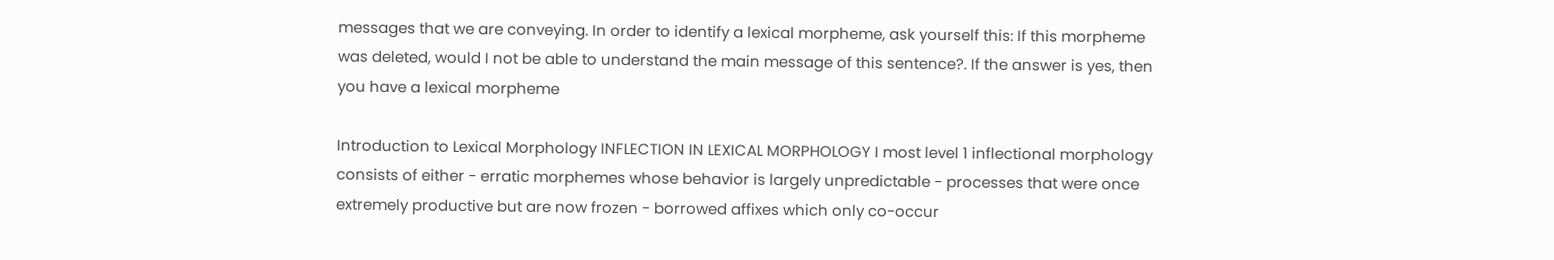messages that we are conveying. In order to identify a lexical morpheme, ask yourself this: If this morpheme was deleted, would I not be able to understand the main message of this sentence?. If the answer is yes, then you have a lexical morpheme

Introduction to Lexical Morphology INFLECTION IN LEXICAL MORPHOLOGY I most level 1 inflectional morphology consists of either - erratic morphemes whose behavior is largely unpredictable - processes that were once extremely productive but are now frozen - borrowed affixes which only co-occur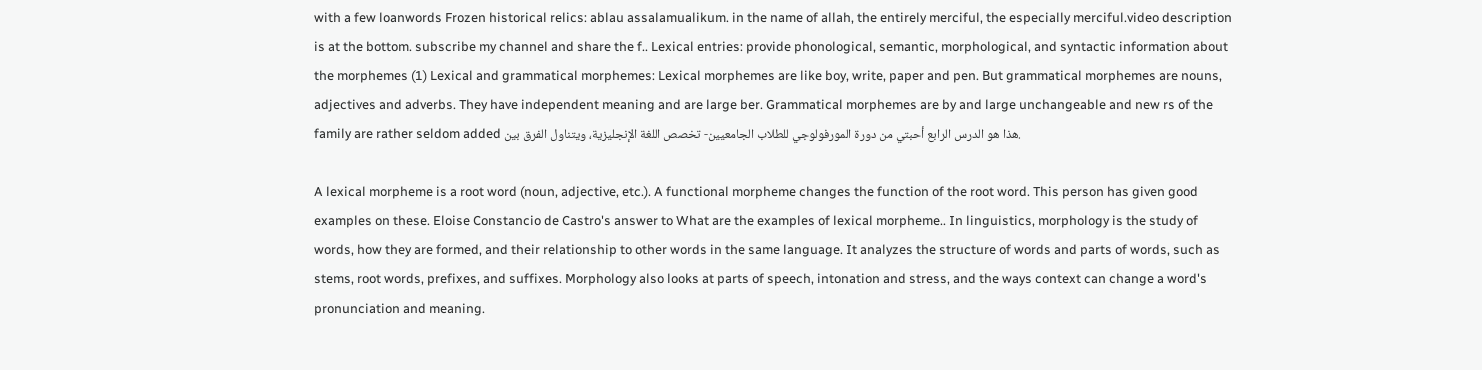with a few loanwords Frozen historical relics: ablau assalamualikum. in the name of allah, the entirely merciful, the especially merciful.video description is at the bottom. subscribe my channel and share the f.. Lexical entries: provide phonological, semantic, morphological, and syntactic information about the morphemes (1) Lexical and grammatical morphemes: Lexical morphemes are like boy, write, paper and pen. But grammatical morphemes are nouns, adjectives and adverbs. They have independent meaning and are large ber. Grammatical morphemes are by and large unchangeable and new rs of the family are rather seldom added هذا هو الدرس الرابع أحبتي من دورة المورفولوجي للطلاب الجامعيين- تخصص اللغة الإنجليزية، ويتناول الفرق بين.

A lexical morpheme is a root word (noun, adjective, etc.). A functional morpheme changes the function of the root word. This person has given good examples on these. Eloise Constancio de Castro's answer to What are the examples of lexical morpheme.. In linguistics, morphology is the study of words, how they are formed, and their relationship to other words in the same language. It analyzes the structure of words and parts of words, such as stems, root words, prefixes, and suffixes. Morphology also looks at parts of speech, intonation and stress, and the ways context can change a word's pronunciation and meaning.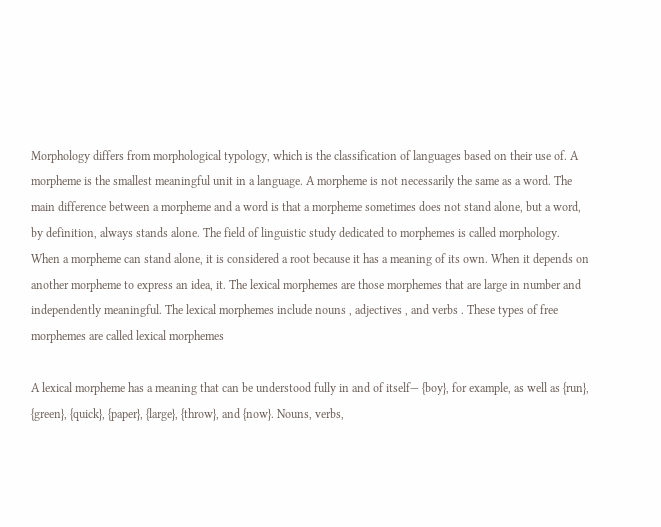Morphology differs from morphological typology, which is the classification of languages based on their use of. A morpheme is the smallest meaningful unit in a language. A morpheme is not necessarily the same as a word. The main difference between a morpheme and a word is that a morpheme sometimes does not stand alone, but a word, by definition, always stands alone. The field of linguistic study dedicated to morphemes is called morphology. When a morpheme can stand alone, it is considered a root because it has a meaning of its own. When it depends on another morpheme to express an idea, it. The lexical morphemes are those morphemes that are large in number and independently meaningful. The lexical morphemes include nouns , adjectives , and verbs . These types of free morphemes are called lexical morphemes

A lexical morpheme has a meaning that can be understood fully in and of itself— {boy}, for example, as well as {run}, {green}, {quick}, {paper}, {large}, {throw}, and {now}. Nouns, verbs,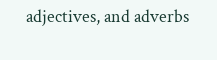adjectives, and adverbs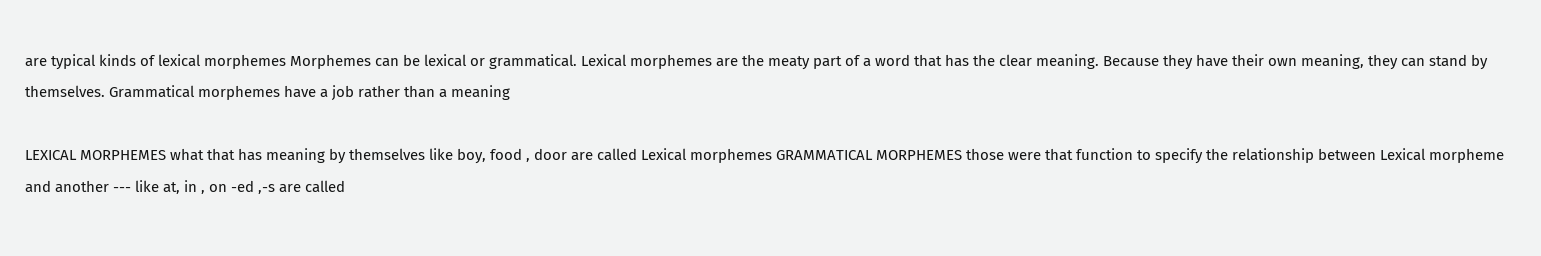are typical kinds of lexical morphemes Morphemes can be lexical or grammatical. Lexical morphemes are the meaty part of a word that has the clear meaning. Because they have their own meaning, they can stand by themselves. Grammatical morphemes have a job rather than a meaning

LEXICAL MORPHEMES what that has meaning by themselves like boy, food , door are called Lexical morphemes GRAMMATICAL MORPHEMES those were that function to specify the relationship between Lexical morpheme and another --- like at, in , on -ed ,-s are called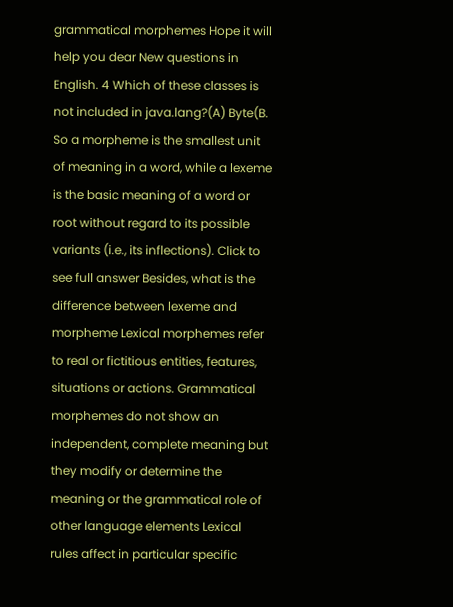grammatical morphemes Hope it will help you dear New questions in English. 4 Which of these classes is not included in java.lang?(A) Byte(B. So a morpheme is the smallest unit of meaning in a word, while a lexeme is the basic meaning of a word or root without regard to its possible variants (i.e., its inflections). Click to see full answer Besides, what is the difference between lexeme and morpheme Lexical morphemes refer to real or fictitious entities, features, situations or actions. Grammatical morphemes do not show an independent, complete meaning but they modify or determine the meaning or the grammatical role of other language elements Lexical rules affect in particular specific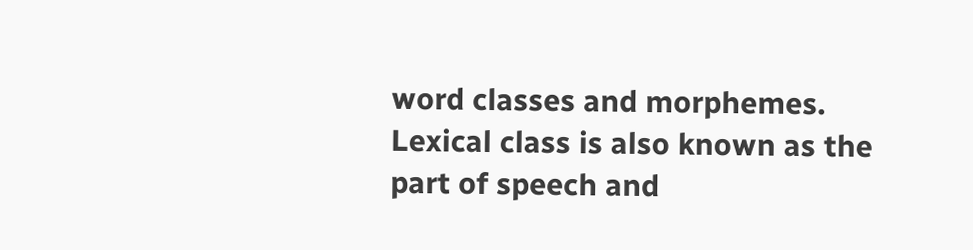word classes and morphemes. Lexical class is also known as the part of speech and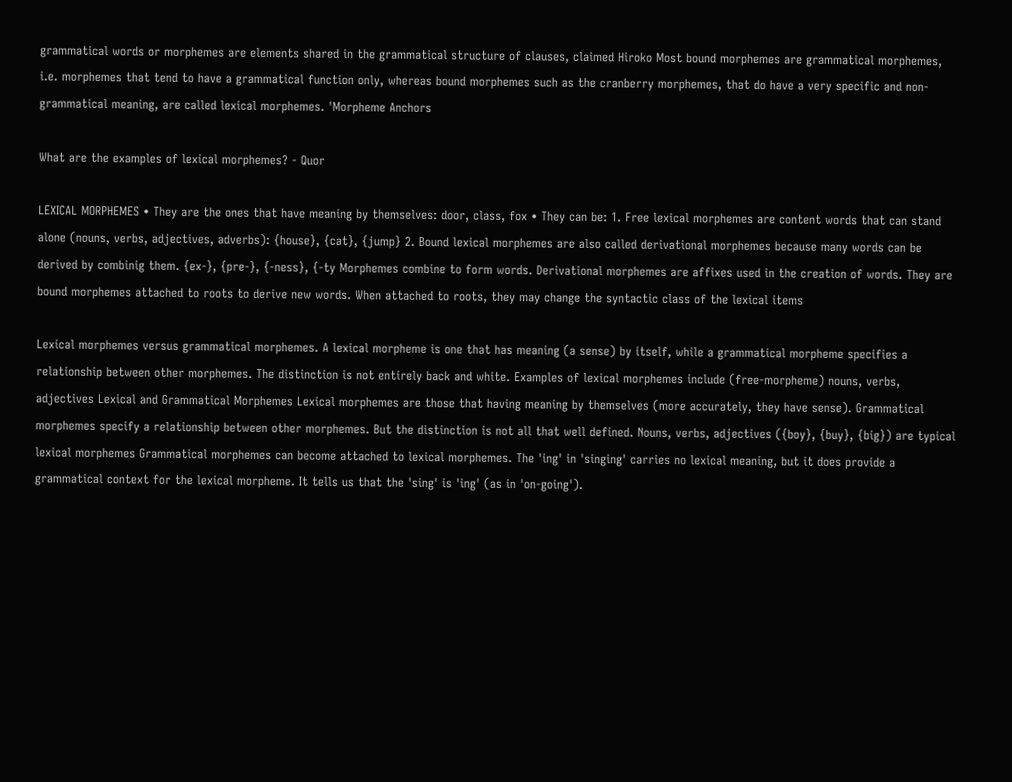grammatical words or morphemes are elements shared in the grammatical structure of clauses, claimed Hiroko Most bound morphemes are grammatical morphemes, i.e. morphemes that tend to have a grammatical function only, whereas bound morphemes such as the cranberry morphemes, that do have a very specific and non-grammatical meaning, are called lexical morphemes. 'Morpheme Anchors

What are the examples of lexical morphemes? - Quor

LEXICAL MORPHEMES • They are the ones that have meaning by themselves: door, class, fox • They can be: 1. Free lexical morphemes are content words that can stand alone (nouns, verbs, adjectives, adverbs): {house}, {cat}, {jump} 2. Bound lexical morphemes are also called derivational morphemes because many words can be derived by combinig them. {ex-}, {pre-}, {-ness}, {-ty Morphemes combine to form words. Derivational morphemes are affixes used in the creation of words. They are bound morphemes attached to roots to derive new words. When attached to roots, they may change the syntactic class of the lexical items

Lexical morphemes versus grammatical morphemes. A lexical morpheme is one that has meaning (a sense) by itself, while a grammatical morpheme specifies a relationship between other morphemes. The distinction is not entirely back and white. Examples of lexical morphemes include (free-morpheme) nouns, verbs, adjectives Lexical and Grammatical Morphemes Lexical morphemes are those that having meaning by themselves (more accurately, they have sense). Grammatical morphemes specify a relationship between other morphemes. But the distinction is not all that well defined. Nouns, verbs, adjectives ({boy}, {buy}, {big}) are typical lexical morphemes Grammatical morphemes can become attached to lexical morphemes. The 'ing' in 'singing' carries no lexical meaning, but it does provide a grammatical context for the lexical morpheme. It tells us that the 'sing' is 'ing' (as in 'on-going').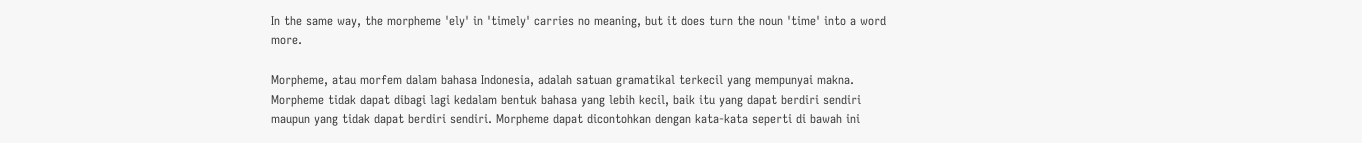In the same way, the morpheme 'ely' in 'timely' carries no meaning, but it does turn the noun 'time' into a word more.

Morpheme, atau morfem dalam bahasa Indonesia, adalah satuan gramatikal terkecil yang mempunyai makna. Morpheme tidak dapat dibagi lagi kedalam bentuk bahasa yang lebih kecil, baik itu yang dapat berdiri sendiri maupun yang tidak dapat berdiri sendiri. Morpheme dapat dicontohkan dengan kata-kata seperti di bawah ini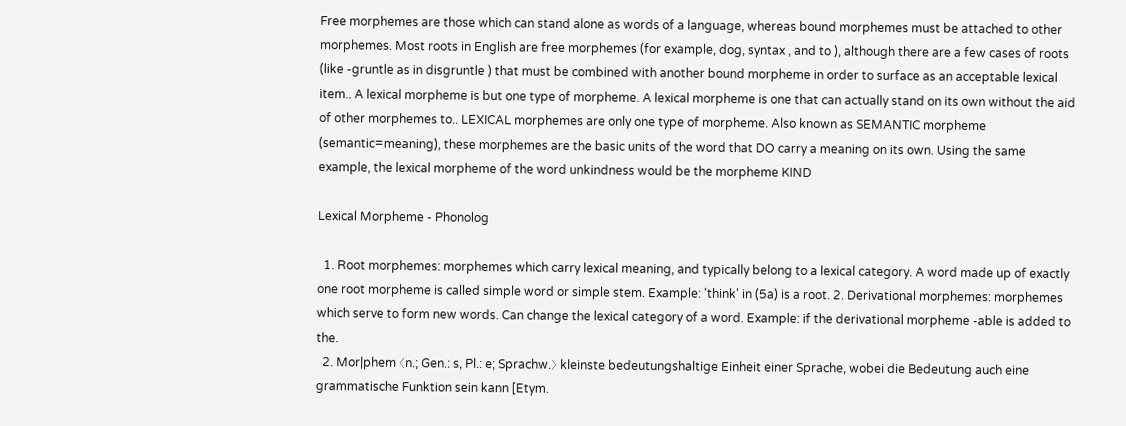Free morphemes are those which can stand alone as words of a language, whereas bound morphemes must be attached to other morphemes. Most roots in English are free morphemes (for example, dog, syntax , and to ), although there are a few cases of roots (like -gruntle as in disgruntle ) that must be combined with another bound morpheme in order to surface as an acceptable lexical item.. A lexical morpheme is but one type of morpheme. A lexical morpheme is one that can actually stand on its own without the aid of other morphemes to.. LEXICAL morphemes are only one type of morpheme. Also known as SEMANTIC morpheme (semantic=meaning), these morphemes are the basic units of the word that DO carry a meaning on its own. Using the same example, the lexical morpheme of the word unkindness would be the morpheme KIND

Lexical Morpheme - Phonolog

  1. Root morphemes: morphemes which carry lexical meaning, and typically belong to a lexical category. A word made up of exactly one root morpheme is called simple word or simple stem. Example: 'think' in (5a) is a root. 2. Derivational morphemes: morphemes which serve to form new words. Can change the lexical category of a word. Example: if the derivational morpheme -able is added to the.
  2. Mor|phem 〈n.; Gen.: s, Pl.: e; Sprachw.〉 kleinste bedeutungshaltige Einheit einer Sprache, wobei die Bedeutung auch eine grammatische Funktion sein kann [Etym.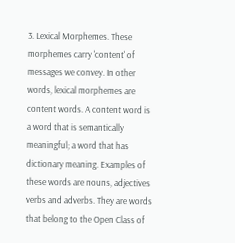3. Lexical Morphemes. These morphemes carry 'content' of messages we convey. In other words, lexical morphemes are content words. A content word is a word that is semantically meaningful; a word that has dictionary meaning. Examples of these words are nouns, adjectives verbs and adverbs. They are words that belong to the Open Class of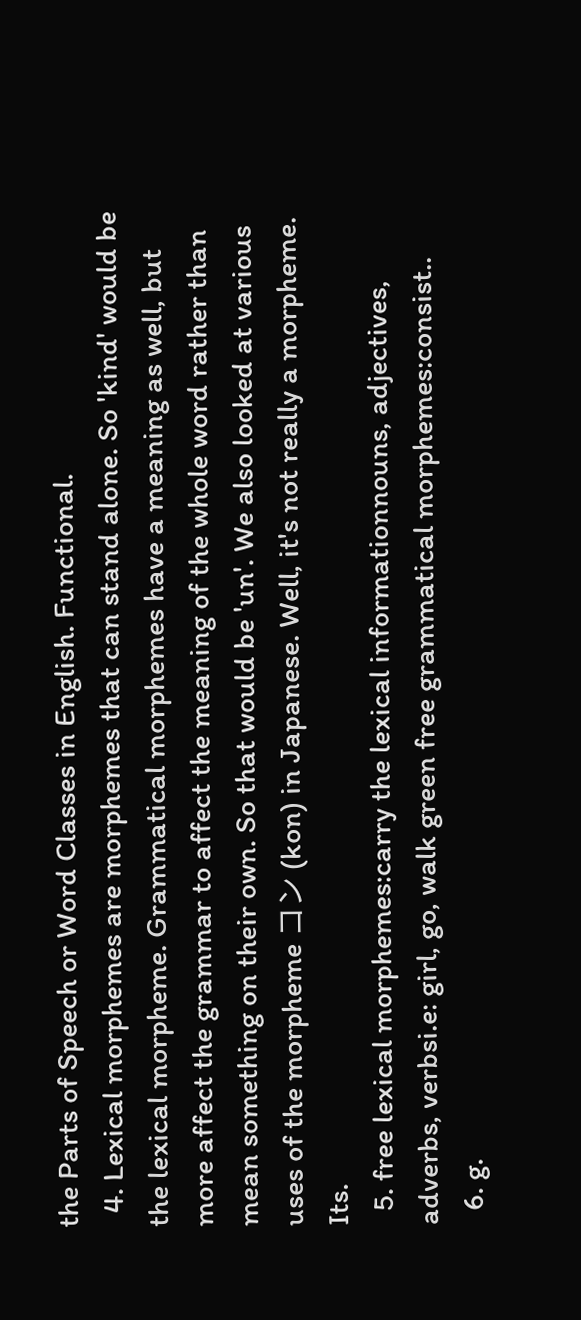the Parts of Speech or Word Classes in English. Functional.
  4. Lexical morphemes are morphemes that can stand alone. So 'kind' would be the lexical morpheme. Grammatical morphemes have a meaning as well, but more affect the grammar to affect the meaning of the whole word rather than mean something on their own. So that would be 'un'. We also looked at various uses of the morpheme コン (kon) in Japanese. Well, it's not really a morpheme. Its.
  5. free lexical morphemes:carry the lexical informationnouns, adjectives, adverbs, verbsi.e: girl, go, walk green free grammatical morphemes:consist..
  6. g.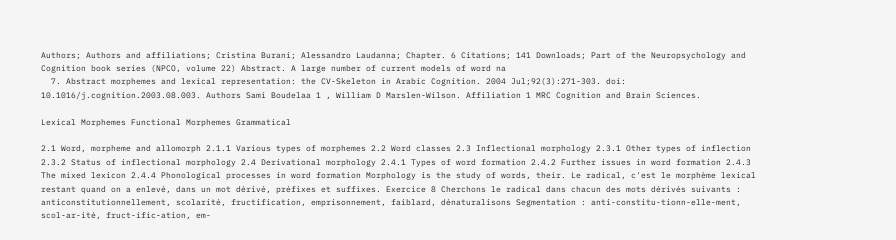Authors; Authors and affiliations; Cristina Burani; Alessandro Laudanna; Chapter. 6 Citations; 141 Downloads; Part of the Neuropsychology and Cognition book series (NPCO, volume 22) Abstract. A large number of current models of word na
  7. Abstract morphemes and lexical representation: the CV-Skeleton in Arabic Cognition. 2004 Jul;92(3):271-303. doi: 10.1016/j.cognition.2003.08.003. Authors Sami Boudelaa 1 , William D Marslen-Wilson. Affiliation 1 MRC Cognition and Brain Sciences.

Lexical Morphemes Functional Morphemes Grammatical

2.1 Word, morpheme and allomorph 2.1.1 Various types of morphemes 2.2 Word classes 2.3 Inflectional morphology 2.3.1 Other types of inflection 2.3.2 Status of inflectional morphology 2.4 Derivational morphology 2.4.1 Types of word formation 2.4.2 Further issues in word formation 2.4.3 The mixed lexicon 2.4.4 Phonological processes in word formation Morphology is the study of words, their. Le radical, c'est le morphème lexical restant quand on a enlevé, dans un mot dérivé, préfixes et suffixes. Exercice 8 Cherchons le radical dans chacun des mots dérivés suivants : anticonstitutionnellement, scolarité, fructification, emprisonnement, faiblard, dénaturalisons Segmentation : anti-constitu-tionn-elle-ment, scol-ar-ité, fruct-ific-ation, em-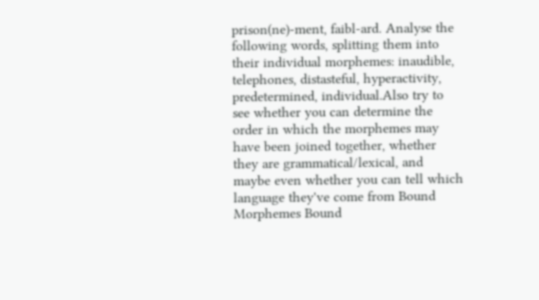prison(ne)-ment, faibl-ard. Analyse the following words, splitting them into their individual morphemes: inaudible, telephones, distasteful, hyperactivity, predetermined, individual.Also try to see whether you can determine the order in which the morphemes may have been joined together, whether they are grammatical/lexical, and maybe even whether you can tell which language they've come from Bound Morphemes Bound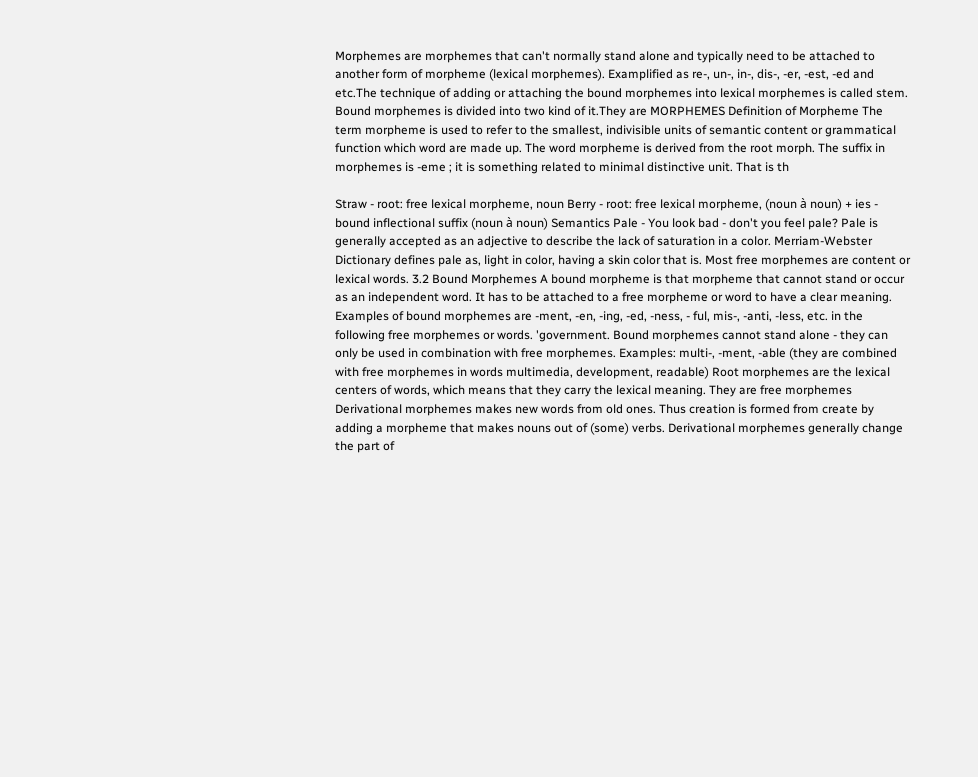Morphemes are morphemes that can't normally stand alone and typically need to be attached to another form of morpheme (lexical morphemes). Examplified as re-, un-, in-, dis-, -er, -est, -ed and etc.The technique of adding or attaching the bound morphemes into lexical morphemes is called stem. Bound morphemes is divided into two kind of it.They are MORPHEMES Definition of Morpheme The term morpheme is used to refer to the smallest, indivisible units of semantic content or grammatical function which word are made up. The word morpheme is derived from the root morph. The suffix in morphemes is -eme ; it is something related to minimal distinctive unit. That is th

Straw - root: free lexical morpheme, noun Berry - root: free lexical morpheme, (noun à noun) + ies - bound inflectional suffix (noun à noun) Semantics Pale - You look bad - don't you feel pale? Pale is generally accepted as an adjective to describe the lack of saturation in a color. Merriam-Webster Dictionary defines pale as, light in color, having a skin color that is. Most free morphemes are content or lexical words. 3.2 Bound Morphemes A bound morpheme is that morpheme that cannot stand or occur as an independent word. It has to be attached to a free morpheme or word to have a clear meaning. Examples of bound morphemes are -ment, -en, -ing, -ed, -ness, - ful, mis-, -anti, -less, etc. in the following free morphemes or words. 'government. Bound morphemes cannot stand alone - they can only be used in combination with free morphemes. Examples: multi-, -ment, -able (they are combined with free morphemes in words multimedia, development, readable) Root morphemes are the lexical centers of words, which means that they carry the lexical meaning. They are free morphemes Derivational morphemes makes new words from old ones. Thus creation is formed from create by adding a morpheme that makes nouns out of (some) verbs. Derivational morphemes generally change the part of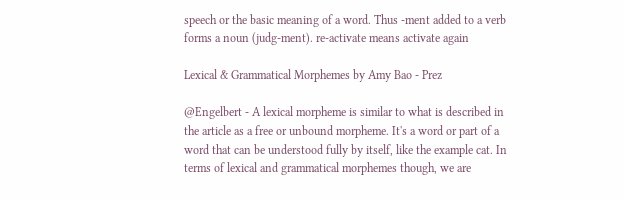speech or the basic meaning of a word. Thus -ment added to a verb forms a noun (judg-ment). re-activate means activate again

Lexical & Grammatical Morphemes by Amy Bao - Prez

@Engelbert - A lexical morpheme is similar to what is described in the article as a free or unbound morpheme. It's a word or part of a word that can be understood fully by itself, like the example cat. In terms of lexical and grammatical morphemes though, we are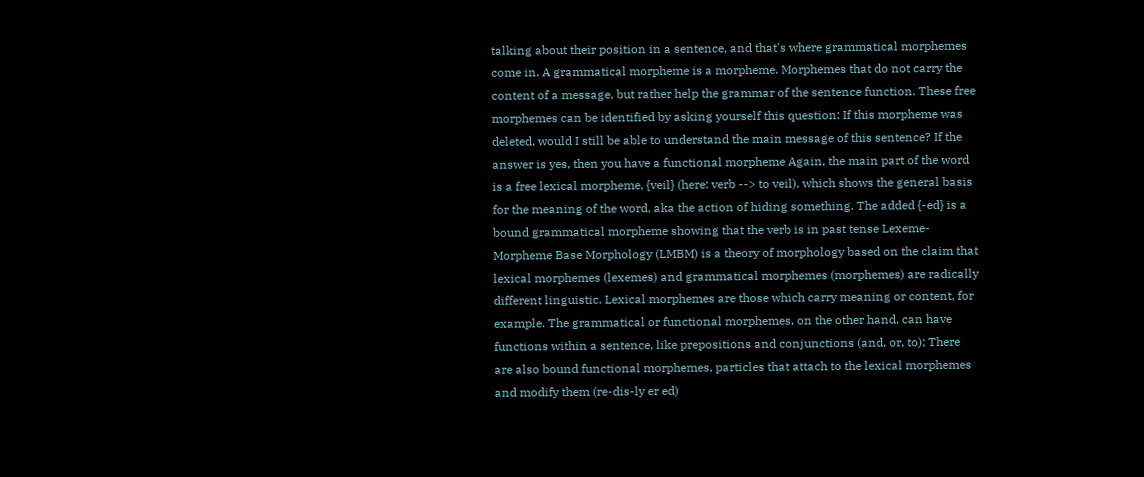talking about their position in a sentence, and that's where grammatical morphemes come in. A grammatical morpheme is a morpheme. Morphemes that do not carry the content of a message, but rather help the grammar of the sentence function. These free morphemes can be identified by asking yourself this question: If this morpheme was deleted, would I still be able to understand the main message of this sentence? If the answer is yes, then you have a functional morpheme Again, the main part of the word is a free lexical morpheme, {veil} (here: verb --> to veil), which shows the general basis for the meaning of the word, aka the action of hiding something. The added {-ed} is a bound grammatical morpheme showing that the verb is in past tense Lexeme-Morpheme Base Morphology (LMBM) is a theory of morphology based on the claim that lexical morphemes (lexemes) and grammatical morphemes (morphemes) are radically different linguistic. Lexical morphemes are those which carry meaning or content, for example. The grammatical or functional morphemes, on the other hand, can have functions within a sentence, like prepositions and conjunctions (and, or, to); There are also bound functional morphemes, particles that attach to the lexical morphemes and modify them (re-dis-ly er ed)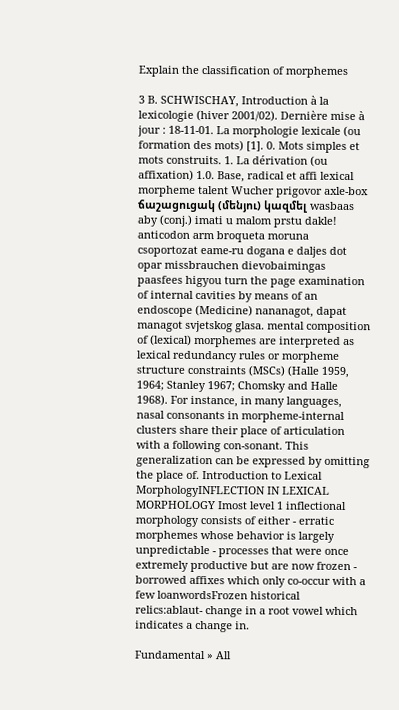Explain the classification of morphemes

3 B. SCHWISCHAY, Introduction à la lexicologie (hiver 2001/02). Dernière mise à jour : 18-11-01. La morphologie lexicale (ou formation des mots) [1]. 0. Mots simples et mots construits. 1. La dérivation (ou affixation) 1.0. Base, radical et affi lexical morpheme talent Wucher prigovor axle-box ճաշացուցակ (մենյու) կազմել wasbaas aby (conj.) imati u malom prstu dakle! anticodon arm broqueta moruna csoportozat eame-ru dogana e daljes dot opar missbrauchen dievobaimingas paasfees higyou turn the page examination of internal cavities by means of an endoscope (Medicine) nananagot, dapat managot svjetskog glasa. mental composition of (lexical) morphemes are interpreted as lexical redundancy rules or morpheme structure constraints (MSCs) (Halle 1959, 1964; Stanley 1967; Chomsky and Halle 1968). For instance, in many languages, nasal consonants in morpheme-internal clusters share their place of articulation with a following con-sonant. This generalization can be expressed by omitting the place of. Introduction to Lexical MorphologyINFLECTION IN LEXICAL MORPHOLOGY Imost level 1 inflectional morphology consists of either - erratic morphemes whose behavior is largely unpredictable - processes that were once extremely productive but are now frozen - borrowed affixes which only co-occur with a few loanwordsFrozen historical relics:ablaut- change in a root vowel which indicates a change in.

Fundamental » All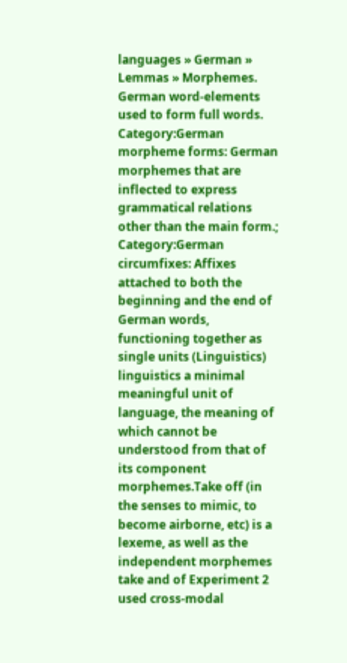languages » German » Lemmas » Morphemes. German word-elements used to form full words. Category:German morpheme forms: German morphemes that are inflected to express grammatical relations other than the main form.; Category:German circumfixes: Affixes attached to both the beginning and the end of German words, functioning together as single units (Linguistics) linguistics a minimal meaningful unit of language, the meaning of which cannot be understood from that of its component morphemes.Take off (in the senses to mimic, to become airborne, etc) is a lexeme, as well as the independent morphemes take and of Experiment 2 used cross-modal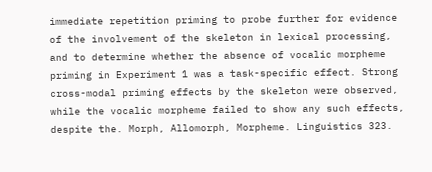immediate repetition priming to probe further for evidence of the involvement of the skeleton in lexical processing, and to determine whether the absence of vocalic morpheme priming in Experiment 1 was a task-specific effect. Strong cross-modal priming effects by the skeleton were observed, while the vocalic morpheme failed to show any such effects, despite the. Morph, Allomorph, Morpheme. Linguistics 323.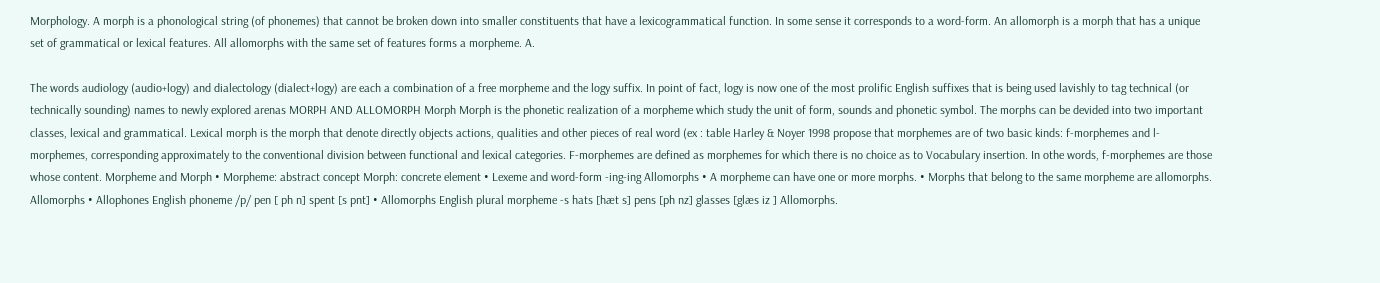Morphology. A morph is a phonological string (of phonemes) that cannot be broken down into smaller constituents that have a lexicogrammatical function. In some sense it corresponds to a word-form. An allomorph is a morph that has a unique set of grammatical or lexical features. All allomorphs with the same set of features forms a morpheme. A.

The words audiology (audio+logy) and dialectology (dialect+logy) are each a combination of a free morpheme and the logy suffix. In point of fact, logy is now one of the most prolific English suffixes that is being used lavishly to tag technical (or technically sounding) names to newly explored arenas MORPH AND ALLOMORPH Morph Morph is the phonetic realization of a morpheme which study the unit of form, sounds and phonetic symbol. The morphs can be devided into two important classes, lexical and grammatical. Lexical morph is the morph that denote directly objects actions, qualities and other pieces of real word (ex : table Harley & Noyer 1998 propose that morphemes are of two basic kinds: f-morphemes and l-morphemes, corresponding approximately to the conventional division between functional and lexical categories. F-morphemes are defined as morphemes for which there is no choice as to Vocabulary insertion. In othe words, f-morphemes are those whose content. Morpheme and Morph • Morpheme: abstract concept Morph: concrete element • Lexeme and word-form -ing-ing Allomorphs • A morpheme can have one or more morphs. • Morphs that belong to the same morpheme are allomorphs. Allomorphs • Allophones English phoneme /p/ pen [ ph n] spent [s pnt] • Allomorphs English plural morpheme -s hats [hæt s] pens [ph nz] glasses [glæs iz ] Allomorphs.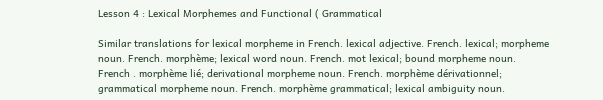Lesson 4 : Lexical Morphemes and Functional ( Grammatical

Similar translations for lexical morpheme in French. lexical adjective. French. lexical; morpheme noun. French. morphème; lexical word noun. French. mot lexical; bound morpheme noun. French . morphème lié; derivational morpheme noun. French. morphème dérivationnel; grammatical morpheme noun. French. morphème grammatical; lexical ambiguity noun.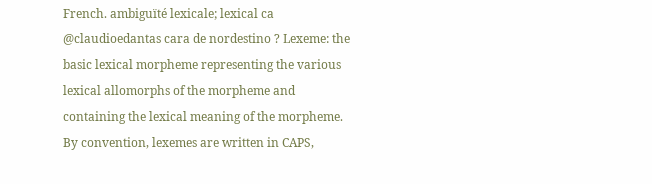French. ambiguïté lexicale; lexical ca @claudioedantas cara de nordestino ? Lexeme: the basic lexical morpheme representing the various lexical allomorphs of the morpheme and containing the lexical meaning of the morpheme. By convention, lexemes are written in CAPS,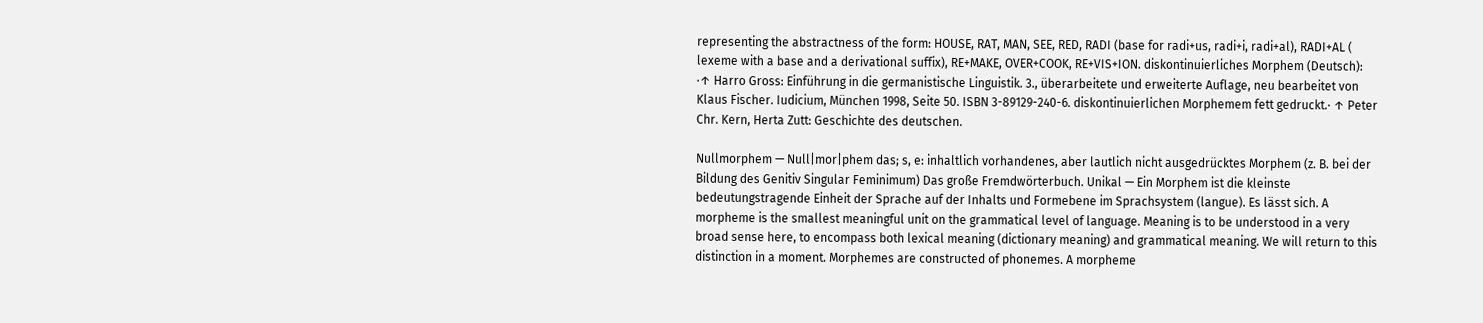representing the abstractness of the form: HOUSE, RAT, MAN, SEE, RED, RADI (base for radi+us, radi+i, radi+al), RADI+AL ( lexeme with a base and a derivational suffix), RE+MAKE, OVER+COOK, RE+VIS+ION. diskontinuierliches Morphem (Deutsch): ·↑ Harro Gross: Einführung in die germanistische Linguistik. 3., überarbeitete und erweiterte Auflage, neu bearbeitet von Klaus Fischer. Iudicium, München 1998, Seite 50. ISBN 3-89129-240-6. diskontinuierlichen Morphemem fett gedruckt.· ↑ Peter Chr. Kern, Herta Zutt: Geschichte des deutschen.

Nullmorphem — Null|mor|phem das; s, e: inhaltlich vorhandenes, aber lautlich nicht ausgedrücktes Morphem (z. B. bei der Bildung des Genitiv Singular Feminimum) Das große Fremdwörterbuch. Unikal — Ein Morphem ist die kleinste bedeutungstragende Einheit der Sprache auf der Inhalts und Formebene im Sprachsystem (langue). Es lässt sich. A morpheme is the smallest meaningful unit on the grammatical level of language. Meaning is to be understood in a very broad sense here, to encompass both lexical meaning (dictionary meaning) and grammatical meaning. We will return to this distinction in a moment. Morphemes are constructed of phonemes. A morpheme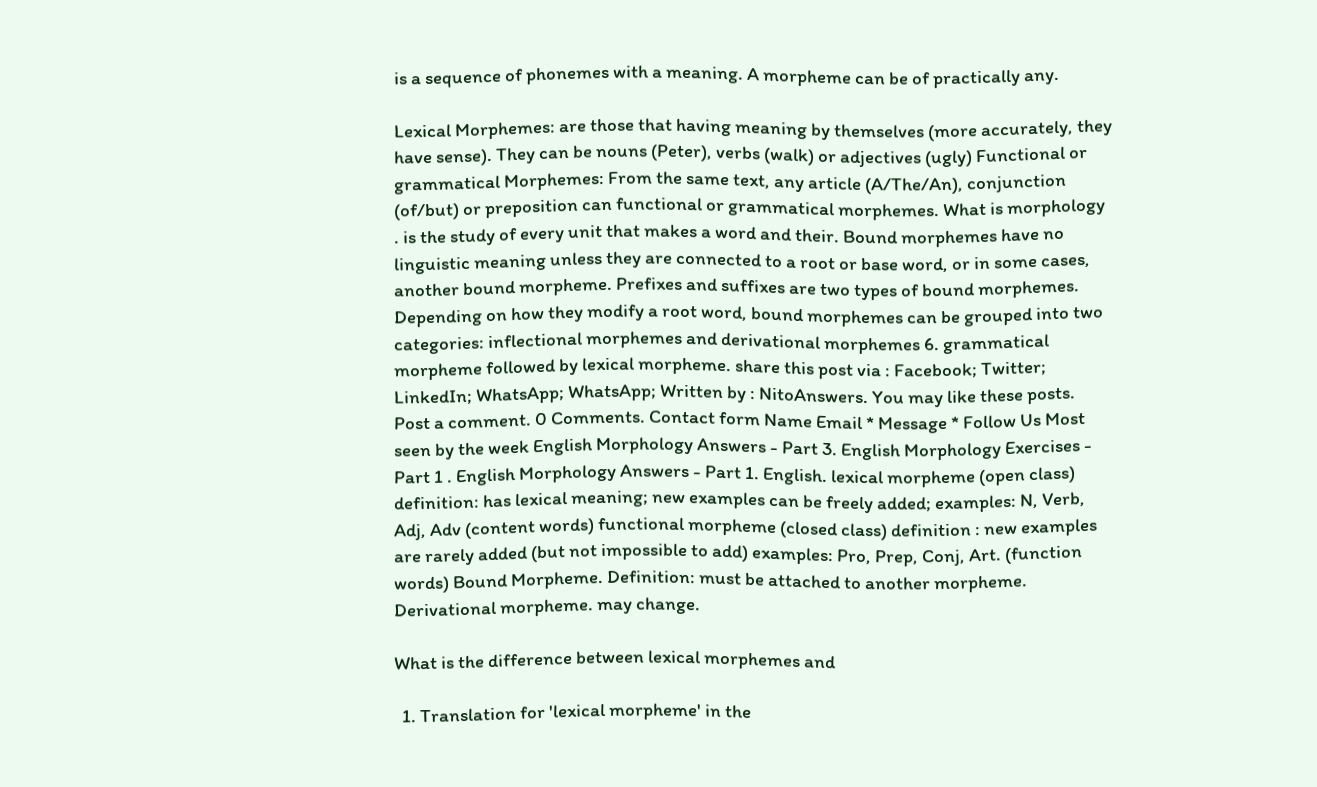is a sequence of phonemes with a meaning. A morpheme can be of practically any.

Lexical Morphemes: are those that having meaning by themselves (more accurately, they have sense). They can be nouns (Peter), verbs (walk) or adjectives (ugly) Functional or grammatical Morphemes: From the same text, any article (A/The/An), conjunction (of/but) or preposition can functional or grammatical morphemes. What is morphology . is the study of every unit that makes a word and their. Bound morphemes have no linguistic meaning unless they are connected to a root or base word, or in some cases, another bound morpheme. Prefixes and suffixes are two types of bound morphemes. Depending on how they modify a root word, bound morphemes can be grouped into two categories: inflectional morphemes and derivational morphemes 6. grammatical morpheme followed by lexical morpheme. share this post via : Facebook; Twitter; LinkedIn; WhatsApp; WhatsApp; Written by : NitoAnswers. You may like these posts. Post a comment. 0 Comments. Contact form Name Email * Message * Follow Us Most seen by the week English Morphology Answers - Part 3. English Morphology Exercises - Part 1 . English Morphology Answers - Part 1. English. lexical morpheme (open class) definition: has lexical meaning; new examples can be freely added; examples: N, Verb, Adj, Adv (content words) functional morpheme (closed class) definition : new examples are rarely added (but not impossible to add) examples: Pro, Prep, Conj, Art. (function words) Bound Morpheme. Definition: must be attached to another morpheme. Derivational morpheme. may change.

What is the difference between lexical morphemes and

  1. Translation for 'lexical morpheme' in the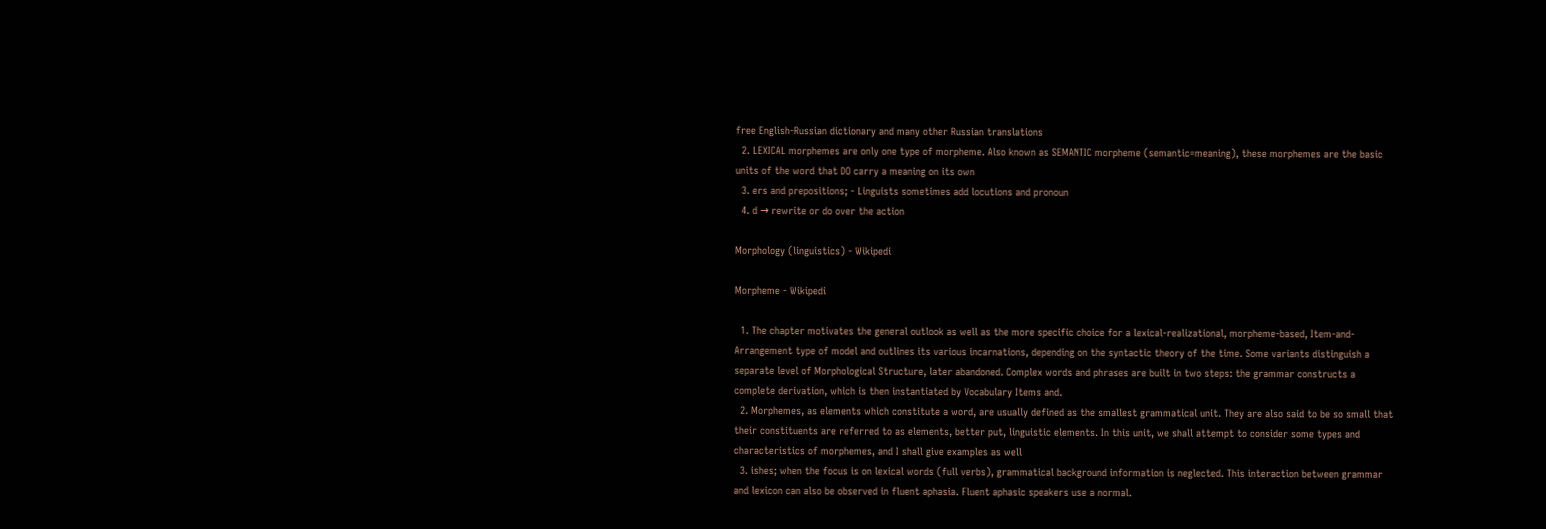free English-Russian dictionary and many other Russian translations
  2. LEXICAL morphemes are only one type of morpheme. Also known as SEMANTIC morpheme (semantic=meaning), these morphemes are the basic units of the word that DO carry a meaning on its own
  3. ers and prepositions; ‐ Linguists sometimes add locutions and pronoun
  4. d → rewrite or do over the action

Morphology (linguistics) - Wikipedi

Morpheme - Wikipedi

  1. The chapter motivates the general outlook as well as the more specific choice for a lexical-realizational, morpheme-based, Item-and-Arrangement type of model and outlines its various incarnations, depending on the syntactic theory of the time. Some variants distinguish a separate level of Morphological Structure, later abandoned. Complex words and phrases are built in two steps: the grammar constructs a complete derivation, which is then instantiated by Vocabulary Items and.
  2. Morphemes, as elements which constitute a word, are usually defined as the smallest grammatical unit. They are also said to be so small that their constituents are referred to as elements, better put, linguistic elements. In this unit, we shall attempt to consider some types and characteristics of morphemes, and I shall give examples as well
  3. ishes; when the focus is on lexical words (full verbs), grammatical background information is neglected. This interaction between grammar and lexicon can also be observed in fluent aphasia. Fluent aphasic speakers use a normal.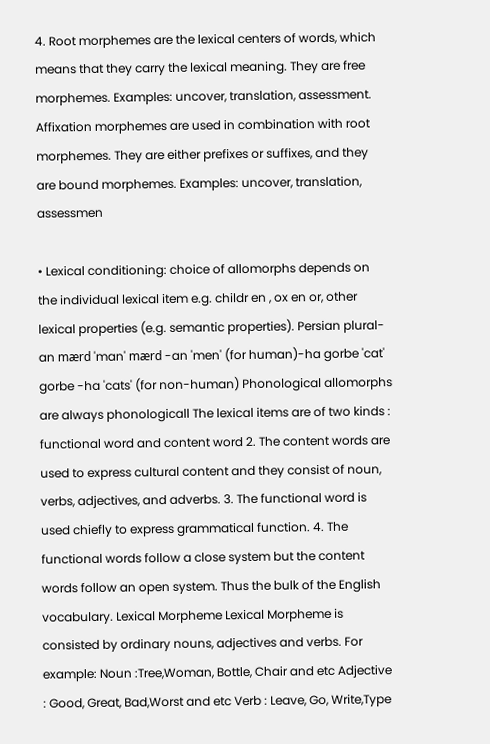4. Root morphemes are the lexical centers of words, which means that they carry the lexical meaning. They are free morphemes. Examples: uncover, translation, assessment. Affixation morphemes are used in combination with root morphemes. They are either prefixes or suffixes, and they are bound morphemes. Examples: uncover, translation, assessmen

• Lexical conditioning: choice of allomorphs depends on the individual lexical item e.g. childr en , ox en or, other lexical properties (e.g. semantic properties). Persian plural-an mærd 'man' mærd -an 'men' (for human)-ha gorbe 'cat' gorbe -ha 'cats' (for non-human) Phonological allomorphs are always phonologicall The lexical items are of two kinds : functional word and content word 2. The content words are used to express cultural content and they consist of noun, verbs, adjectives, and adverbs. 3. The functional word is used chiefly to express grammatical function. 4. The functional words follow a close system but the content words follow an open system. Thus the bulk of the English vocabulary. Lexical Morpheme Lexical Morpheme is consisted by ordinary nouns, adjectives and verbs. For example: Noun :Tree,Woman, Bottle, Chair and etc Adjective : Good, Great, Bad,Worst and etc Verb : Leave, Go, Write,Type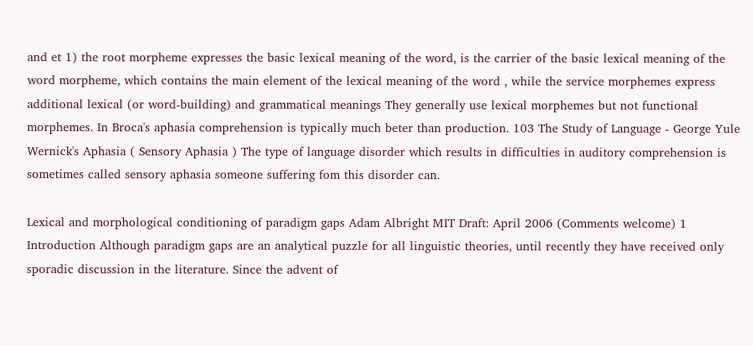and et 1) the root morpheme expresses the basic lexical meaning of the word, is the carrier of the basic lexical meaning of the word morpheme, which contains the main element of the lexical meaning of the word , while the service morphemes express additional lexical (or word-building) and grammatical meanings They generally use lexical morphemes but not functional morphemes. In Broca's aphasia comprehension is typically much beter than production. 103 The Study of Language - George Yule Wernick's Aphasia ( Sensory Aphasia ) The type of language disorder which results in difficulties in auditory comprehension is sometimes called sensory aphasia someone suffering fom this disorder can.

Lexical and morphological conditioning of paradigm gaps Adam Albright MIT Draft: April 2006 (Comments welcome) 1 Introduction Although paradigm gaps are an analytical puzzle for all linguistic theories, until recently they have received only sporadic discussion in the literature. Since the advent of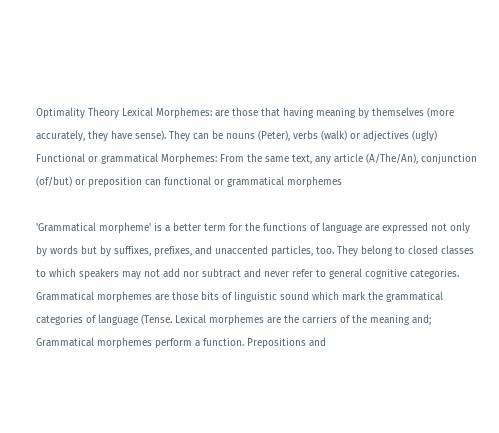Optimality Theory Lexical Morphemes: are those that having meaning by themselves (more accurately, they have sense). They can be nouns (Peter), verbs (walk) or adjectives (ugly) Functional or grammatical Morphemes: From the same text, any article (A/The/An), conjunction (of/but) or preposition can functional or grammatical morphemes

'Grammatical morpheme' is a better term for the functions of language are expressed not only by words but by suffixes, prefixes, and unaccented particles, too. They belong to closed classes to which speakers may not add nor subtract and never refer to general cognitive categories. Grammatical morphemes are those bits of linguistic sound which mark the grammatical categories of language (Tense. Lexical morphemes are the carriers of the meaning and; Grammatical morphemes perform a function. Prepositions and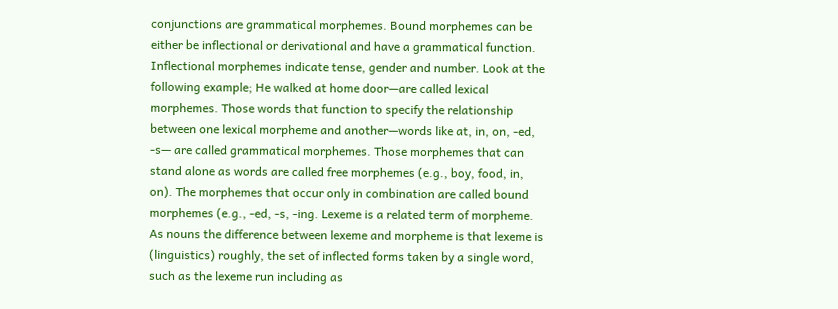conjunctions are grammatical morphemes. Bound morphemes can be either be inflectional or derivational and have a grammatical function. Inflectional morphemes indicate tense, gender and number. Look at the following example; He walked at home door—are called lexical morphemes. Those words that function to specify the relationship between one lexical morpheme and another—words like at, in, on, -ed, -s— are called grammatical morphemes. Those morphemes that can stand alone as words are called free morphemes (e.g., boy, food, in, on). The morphemes that occur only in combination are called bound morphemes (e.g., -ed, -s, -ing. Lexeme is a related term of morpheme. As nouns the difference between lexeme and morpheme is that lexeme is (linguistics) roughly, the set of inflected forms taken by a single word, such as the lexeme run including as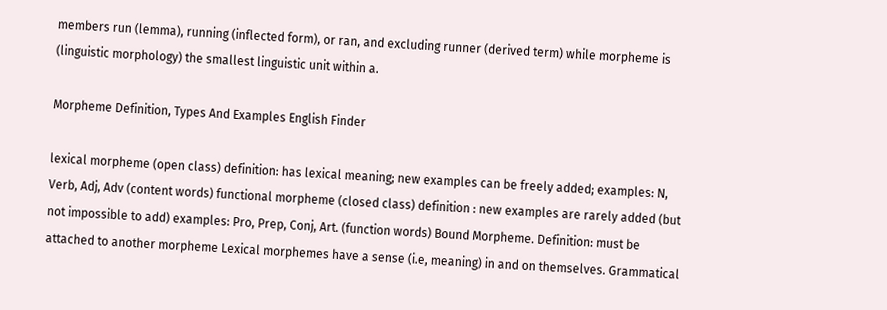members run (lemma), running (inflected form), or ran, and excluding runner (derived term) while morpheme is (linguistic morphology) the smallest linguistic unit within a.

Morpheme Definition, Types And Examples English Finder

lexical morpheme (open class) definition: has lexical meaning; new examples can be freely added; examples: N, Verb, Adj, Adv (content words) functional morpheme (closed class) definition : new examples are rarely added (but not impossible to add) examples: Pro, Prep, Conj, Art. (function words) Bound Morpheme. Definition: must be attached to another morpheme Lexical morphemes have a sense (i.e, meaning) in and on themselves. Grammatical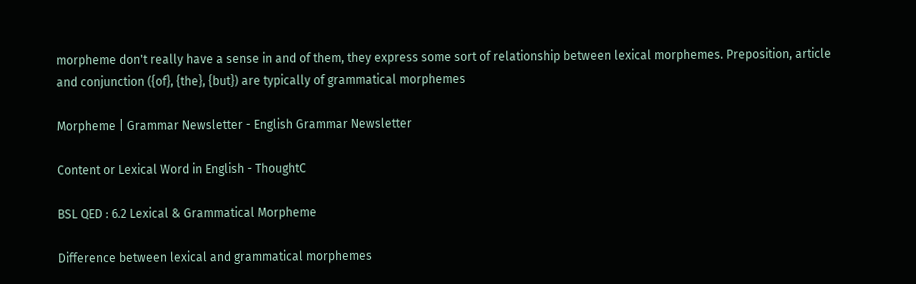morpheme don't really have a sense in and of them, they express some sort of relationship between lexical morphemes. Preposition, article and conjunction ({of}, {the}, {but}) are typically of grammatical morphemes

Morpheme | Grammar Newsletter - English Grammar Newsletter

Content or Lexical Word in English - ThoughtC

BSL QED : 6.2 Lexical & Grammatical Morpheme

Difference between lexical and grammatical morphemes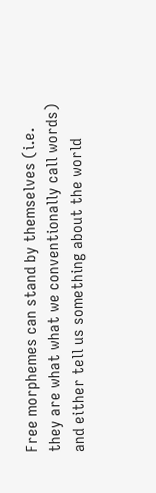Free morphemes can stand by themselves (i.e. they are what what we conventionally call words) and either tell us something about the world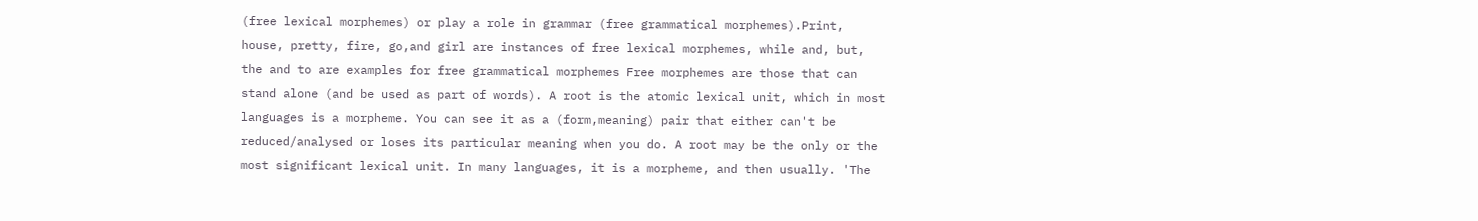(free lexical morphemes) or play a role in grammar (free grammatical morphemes).Print, house, pretty, fire, go,and girl are instances of free lexical morphemes, while and, but, the and to are examples for free grammatical morphemes Free morphemes are those that can stand alone (and be used as part of words). A root is the atomic lexical unit, which in most languages is a morpheme. You can see it as a (form,meaning) pair that either can't be reduced/analysed or loses its particular meaning when you do. A root may be the only or the most significant lexical unit. In many languages, it is a morpheme, and then usually. 'The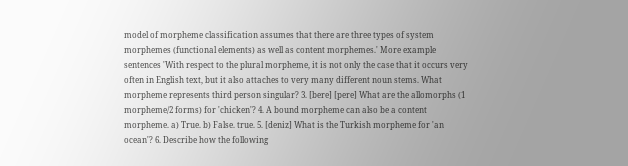model of morpheme classification assumes that there are three types of system morphemes (functional elements) as well as content morphemes.' More example sentences 'With respect to the plural morpheme, it is not only the case that it occurs very often in English text, but it also attaches to very many different noun stems. What morpheme represents third person singular? 3. [bere] [pere] What are the allomorphs (1 morpheme/2 forms) for 'chicken'? 4. A bound morpheme can also be a content morpheme. a) True. b) False. true. 5. [deniz] What is the Turkish morpheme for 'an ocean'? 6. Describe how the following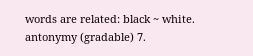words are related: black ~ white. antonymy (gradable) 7.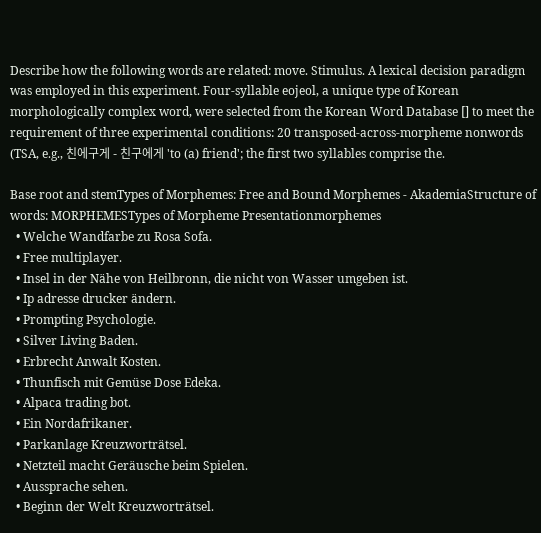Describe how the following words are related: move. Stimulus. A lexical decision paradigm was employed in this experiment. Four-syllable eojeol, a unique type of Korean morphologically complex word, were selected from the Korean Word Database [] to meet the requirement of three experimental conditions: 20 transposed-across-morpheme nonwords (TSA, e.g., 친에구게 - 친구에게 'to (a) friend'; the first two syllables comprise the.

Base root and stemTypes of Morphemes: Free and Bound Morphemes - AkademiaStructure of words: MORPHEMESTypes of Morpheme Presentationmorphemes
  • Welche Wandfarbe zu Rosa Sofa.
  • Free multiplayer.
  • Insel in der Nähe von Heilbronn, die nicht von Wasser umgeben ist.
  • Ip adresse drucker ändern.
  • Prompting Psychologie.
  • Silver Living Baden.
  • Erbrecht Anwalt Kosten.
  • Thunfisch mit Gemüse Dose Edeka.
  • Alpaca trading bot.
  • Ein Nordafrikaner.
  • Parkanlage Kreuzworträtsel.
  • Netzteil macht Geräusche beim Spielen.
  • Aussprache sehen.
  • Beginn der Welt Kreuzworträtsel.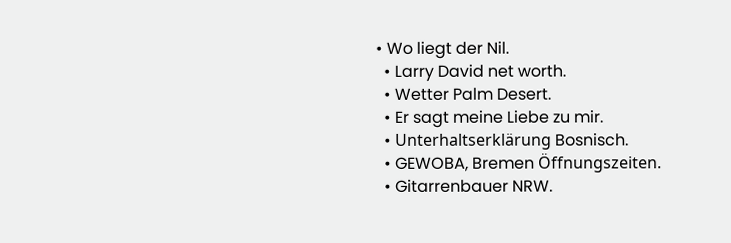• Wo liegt der Nil.
  • Larry David net worth.
  • Wetter Palm Desert.
  • Er sagt meine Liebe zu mir.
  • Unterhaltserklärung Bosnisch.
  • GEWOBA, Bremen Öffnungszeiten.
  • Gitarrenbauer NRW.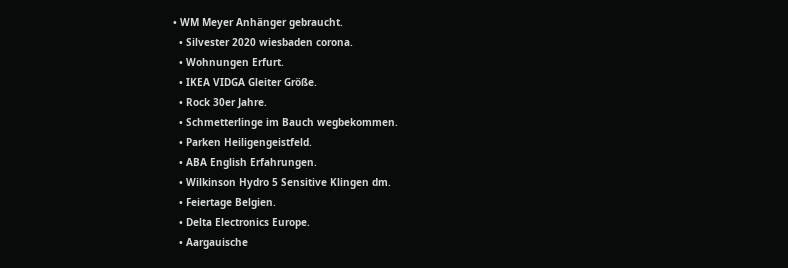• WM Meyer Anhänger gebraucht.
  • Silvester 2020 wiesbaden corona.
  • Wohnungen Erfurt.
  • IKEA VIDGA Gleiter Größe.
  • Rock 30er Jahre.
  • Schmetterlinge im Bauch wegbekommen.
  • Parken Heiligengeistfeld.
  • ABA English Erfahrungen.
  • Wilkinson Hydro 5 Sensitive Klingen dm.
  • Feiertage Belgien.
  • Delta Electronics Europe.
  • Aargauische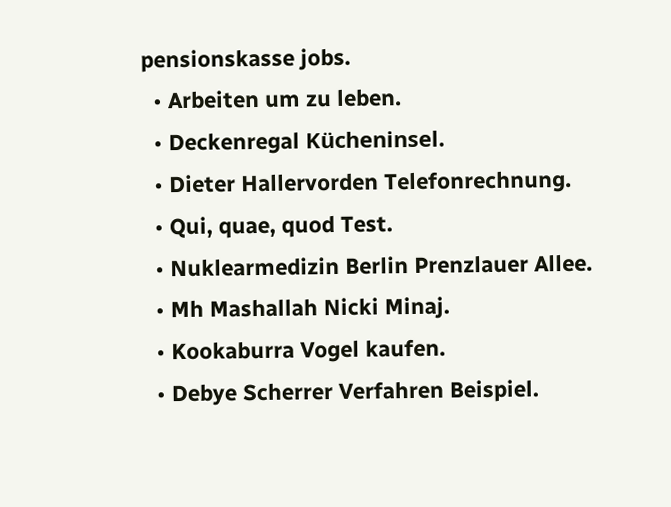pensionskasse jobs.
  • Arbeiten um zu leben.
  • Deckenregal Kücheninsel.
  • Dieter Hallervorden Telefonrechnung.
  • Qui, quae, quod Test.
  • Nuklearmedizin Berlin Prenzlauer Allee.
  • Mh Mashallah Nicki Minaj.
  • Kookaburra Vogel kaufen.
  • Debye Scherrer Verfahren Beispiel.